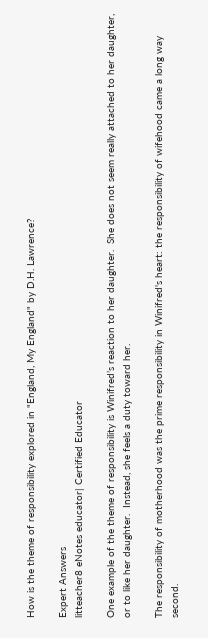How is the theme of responsibility explored in "England, My England" by D.H. Lawrence?

Expert Answers
litteacher8 eNotes educator| Certified Educator

One example of the theme of responsibility is Winifred’s reaction to her daughter.  She does not seem really attached to her daughter, or to like her daughter.  Instead, she feels a duty toward her.

The responsibility of motherhood was the prime responsibility in Winifred's heart: the responsibility of wifehood came a long way second.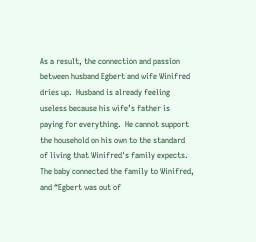As a result, the connection and passion between husband Egbert and wife Winifred dries up.  Husband is already feeling useless because his wife’s father is paying for everything.  He cannot support the household on his own to the standard of living that Winifred's family expects.  The baby connected the family to Winifred, and “Egbert was out of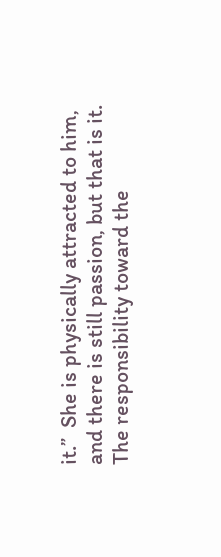it.”  She is physically attracted to him, and there is still passion, but that is it.  The responsibility toward the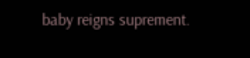baby reigns suprement.